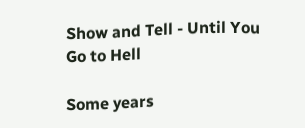Show and Tell - Until You Go to Hell

Some years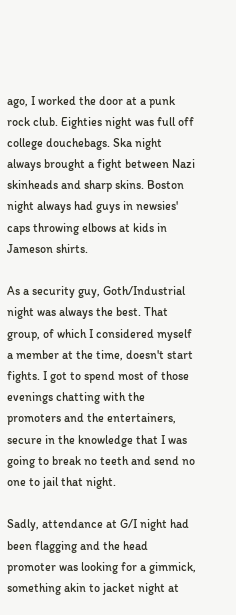ago, I worked the door at a punk rock club. Eighties night was full off college douchebags. Ska night always brought a fight between Nazi skinheads and sharp skins. Boston night always had guys in newsies' caps throwing elbows at kids in Jameson shirts.

As a security guy, Goth/Industrial night was always the best. That group, of which I considered myself a member at the time, doesn't start fights. I got to spend most of those evenings chatting with the promoters and the entertainers, secure in the knowledge that I was going to break no teeth and send no one to jail that night.

Sadly, attendance at G/I night had been flagging and the head promoter was looking for a gimmick, something akin to jacket night at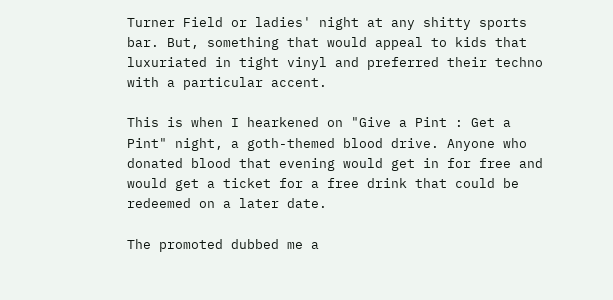Turner Field or ladies' night at any shitty sports bar. But, something that would appeal to kids that luxuriated in tight vinyl and preferred their techno with a particular accent.

This is when I hearkened on "Give a Pint : Get a Pint" night, a goth-themed blood drive. Anyone who donated blood that evening would get in for free and would get a ticket for a free drink that could be redeemed on a later date.

The promoted dubbed me a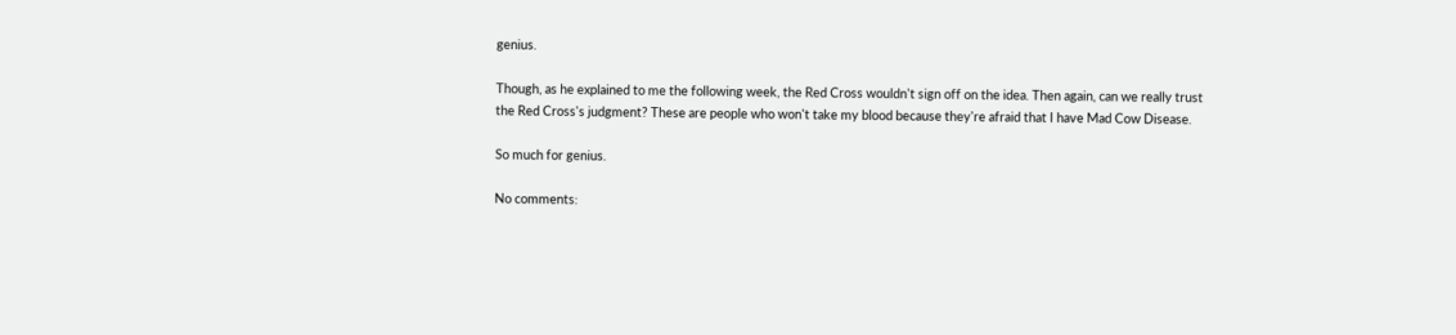genius.

Though, as he explained to me the following week, the Red Cross wouldn't sign off on the idea. Then again, can we really trust the Red Cross's judgment? These are people who won't take my blood because they're afraid that I have Mad Cow Disease.

So much for genius.

No comments: